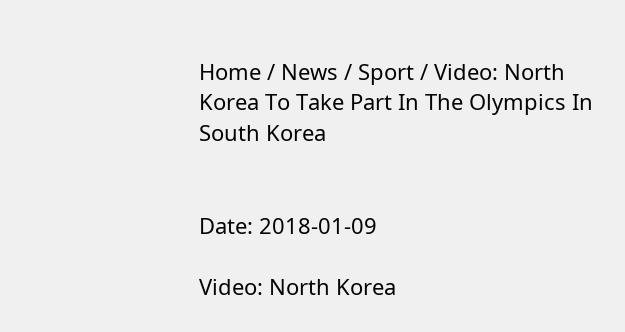Home / News / Sport / Video: North Korea To Take Part In The Olympics In South Korea


Date: 2018-01-09

Video: North Korea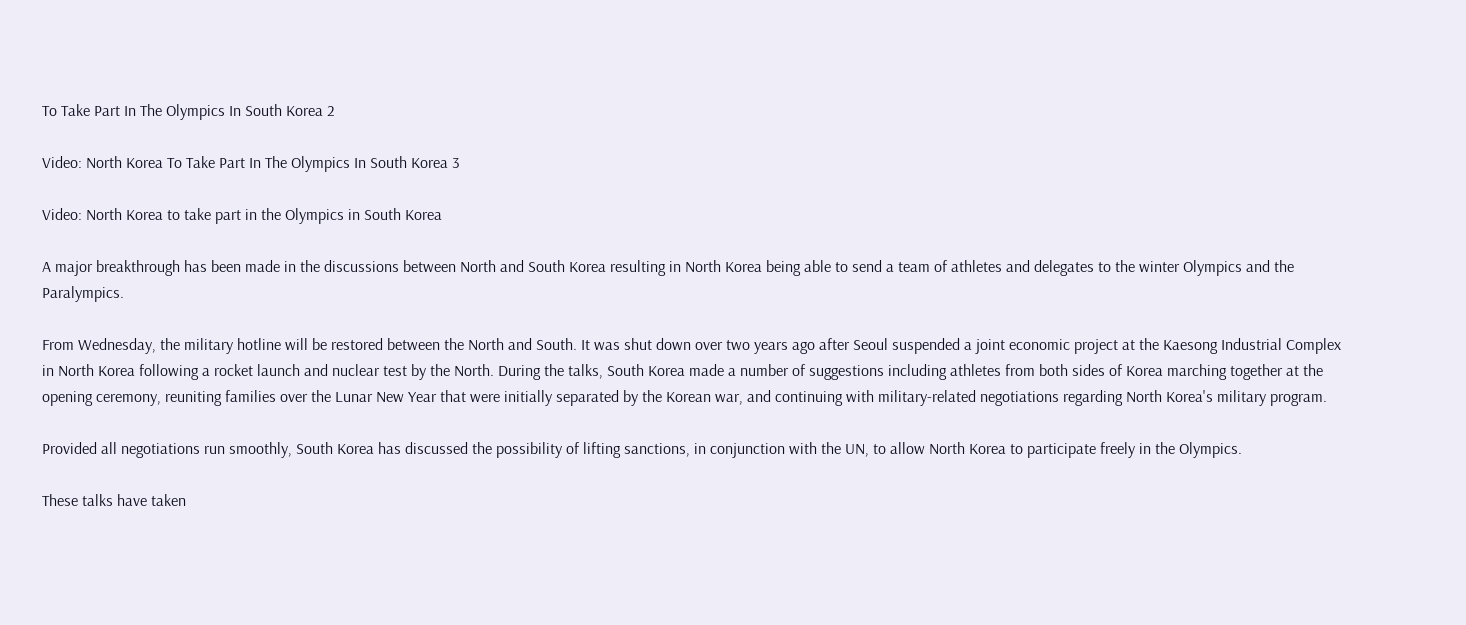To Take Part In The Olympics In South Korea 2

Video: North Korea To Take Part In The Olympics In South Korea 3

Video: North Korea to take part in the Olympics in South Korea

A major breakthrough has been made in the discussions between North and South Korea resulting in North Korea being able to send a team of athletes and delegates to the winter Olympics and the Paralympics.

From Wednesday, the military hotline will be restored between the North and South. It was shut down over two years ago after Seoul suspended a joint economic project at the Kaesong Industrial Complex in North Korea following a rocket launch and nuclear test by the North. During the talks, South Korea made a number of suggestions including athletes from both sides of Korea marching together at the opening ceremony, reuniting families over the Lunar New Year that were initially separated by the Korean war, and continuing with military-related negotiations regarding North Korea's military program.

Provided all negotiations run smoothly, South Korea has discussed the possibility of lifting sanctions, in conjunction with the UN, to allow North Korea to participate freely in the Olympics.

These talks have taken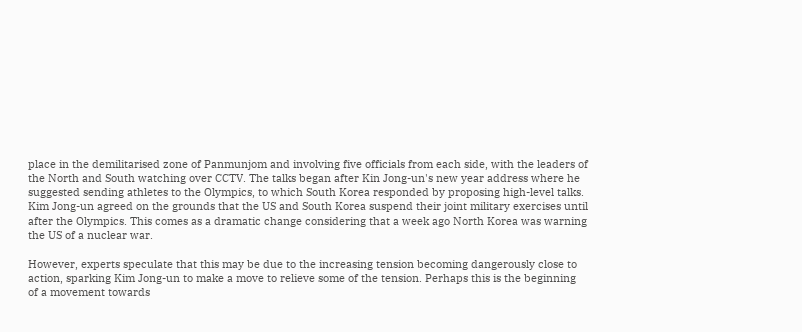place in the demilitarised zone of Panmunjom and involving five officials from each side, with the leaders of the North and South watching over CCTV. The talks began after Kin Jong-un's new year address where he suggested sending athletes to the Olympics, to which South Korea responded by proposing high-level talks. Kim Jong-un agreed on the grounds that the US and South Korea suspend their joint military exercises until after the Olympics. This comes as a dramatic change considering that a week ago North Korea was warning the US of a nuclear war.

However, experts speculate that this may be due to the increasing tension becoming dangerously close to action, sparking Kim Jong-un to make a move to relieve some of the tension. Perhaps this is the beginning of a movement towards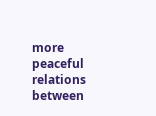more peaceful relations between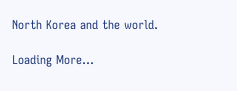North Korea and the world.

Loading More...